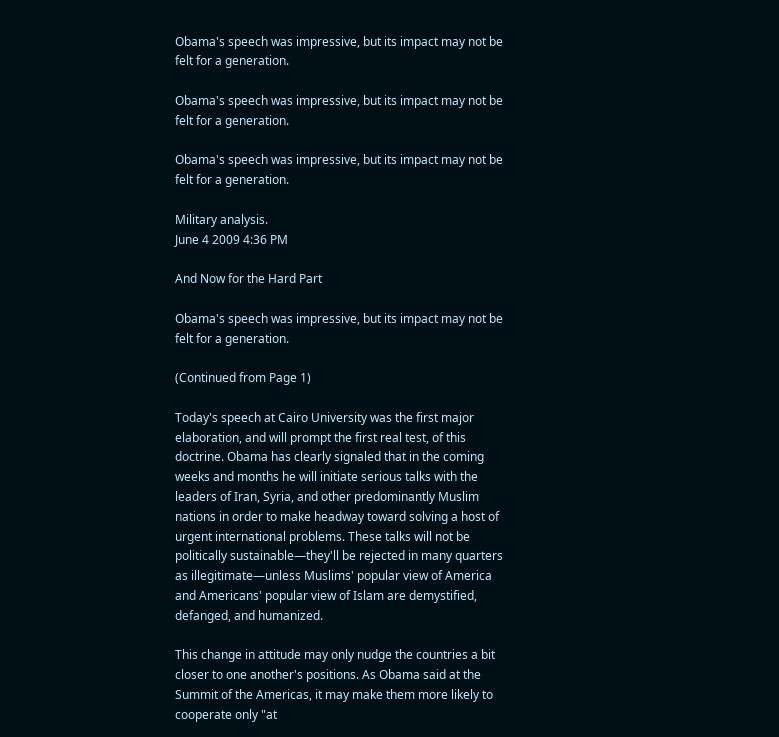Obama's speech was impressive, but its impact may not be felt for a generation.

Obama's speech was impressive, but its impact may not be felt for a generation.

Obama's speech was impressive, but its impact may not be felt for a generation.

Military analysis.
June 4 2009 4:36 PM

And Now for the Hard Part

Obama's speech was impressive, but its impact may not be felt for a generation.

(Continued from Page 1)

Today's speech at Cairo University was the first major elaboration, and will prompt the first real test, of this doctrine. Obama has clearly signaled that in the coming weeks and months he will initiate serious talks with the leaders of Iran, Syria, and other predominantly Muslim nations in order to make headway toward solving a host of urgent international problems. These talks will not be politically sustainable—they'll be rejected in many quarters as illegitimate—unless Muslims' popular view of America and Americans' popular view of Islam are demystified, defanged, and humanized.

This change in attitude may only nudge the countries a bit closer to one another's positions. As Obama said at the Summit of the Americas, it may make them more likely to cooperate only "at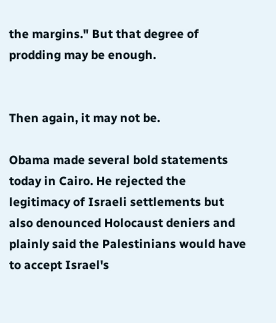the margins." But that degree of prodding may be enough.


Then again, it may not be.

Obama made several bold statements today in Cairo. He rejected the legitimacy of Israeli settlements but also denounced Holocaust deniers and plainly said the Palestinians would have to accept Israel's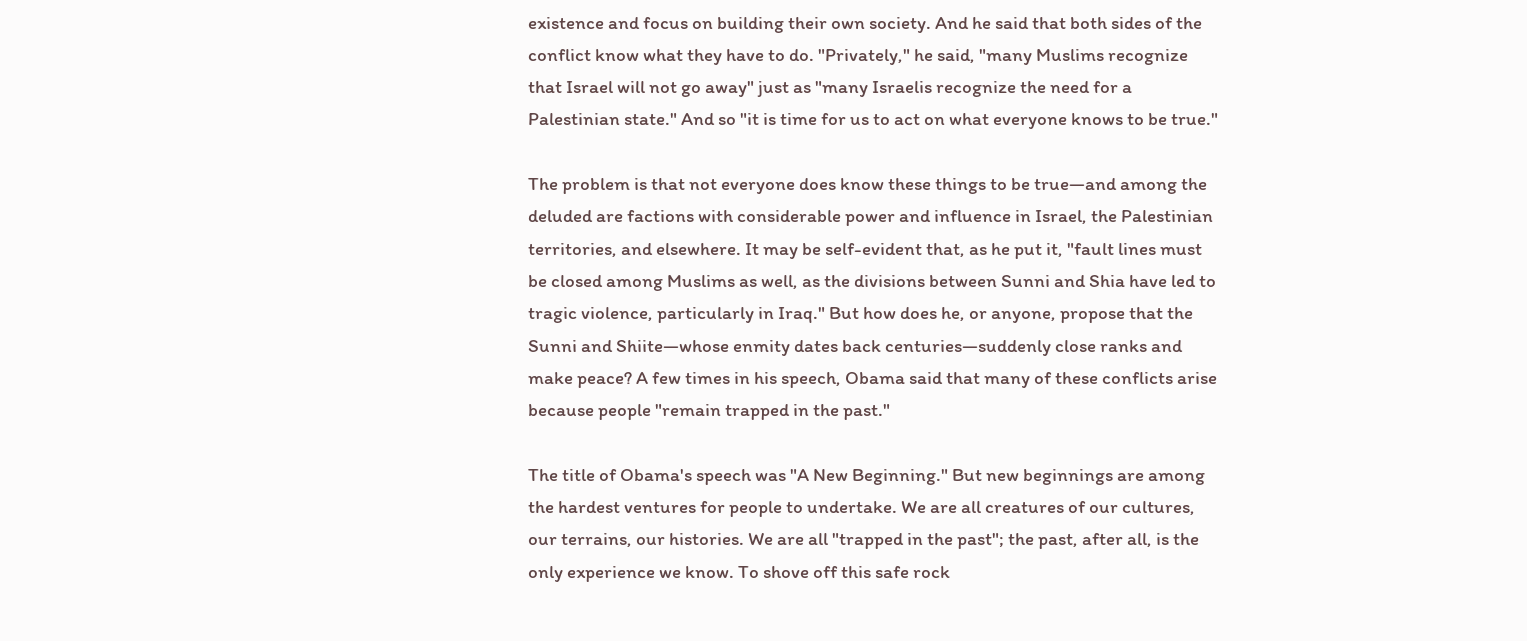existence and focus on building their own society. And he said that both sides of the conflict know what they have to do. "Privately," he said, "many Muslims recognize that Israel will not go away" just as "many Israelis recognize the need for a Palestinian state." And so "it is time for us to act on what everyone knows to be true."

The problem is that not everyone does know these things to be true—and among the deluded are factions with considerable power and influence in Israel, the Palestinian territories, and elsewhere. It may be self-evident that, as he put it, "fault lines must be closed among Muslims as well, as the divisions between Sunni and Shia have led to tragic violence, particularly in Iraq." But how does he, or anyone, propose that the Sunni and Shiite—whose enmity dates back centuries—suddenly close ranks and make peace? A few times in his speech, Obama said that many of these conflicts arise because people "remain trapped in the past."

The title of Obama's speech was "A New Beginning." But new beginnings are among the hardest ventures for people to undertake. We are all creatures of our cultures, our terrains, our histories. We are all "trapped in the past"; the past, after all, is the only experience we know. To shove off this safe rock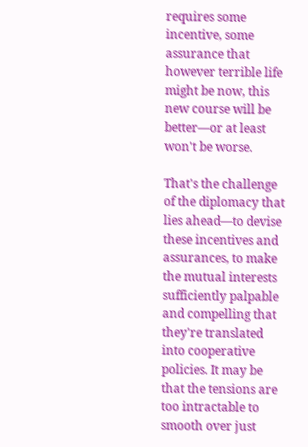requires some incentive, some assurance that however terrible life might be now, this new course will be better—or at least won't be worse.

That's the challenge of the diplomacy that lies ahead—to devise these incentives and assurances, to make the mutual interests sufficiently palpable and compelling that they're translated into cooperative policies. It may be that the tensions are too intractable to smooth over just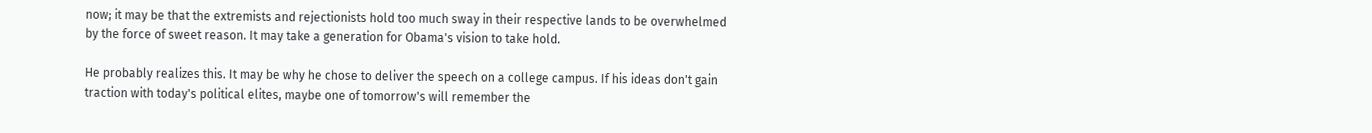now; it may be that the extremists and rejectionists hold too much sway in their respective lands to be overwhelmed by the force of sweet reason. It may take a generation for Obama's vision to take hold.

He probably realizes this. It may be why he chose to deliver the speech on a college campus. If his ideas don't gain traction with today's political elites, maybe one of tomorrow's will remember the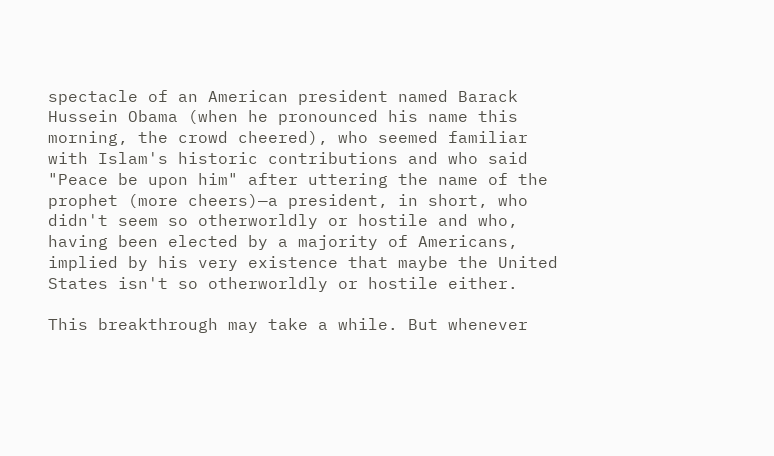spectacle of an American president named Barack Hussein Obama (when he pronounced his name this morning, the crowd cheered), who seemed familiar with Islam's historic contributions and who said "Peace be upon him" after uttering the name of the prophet (more cheers)—a president, in short, who didn't seem so otherworldly or hostile and who, having been elected by a majority of Americans, implied by his very existence that maybe the United States isn't so otherworldly or hostile either.

This breakthrough may take a while. But whenever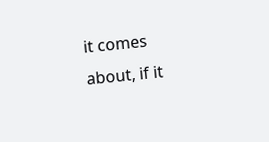it comes about, if it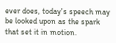ever does, today's speech may be looked upon as the spark that set it in motion.